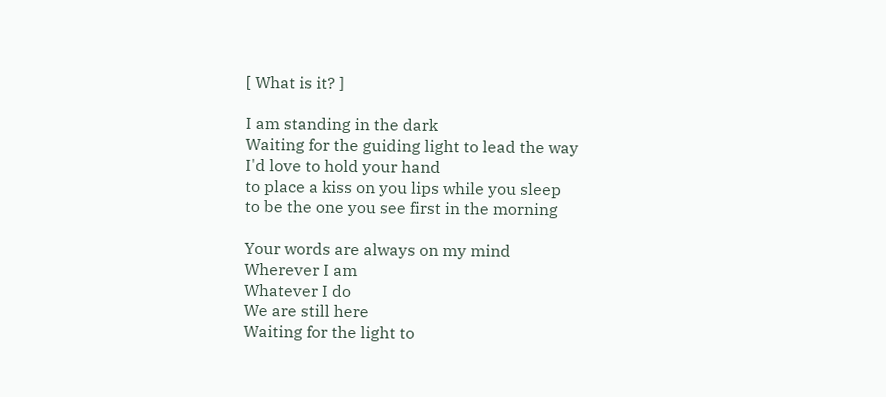[ What is it? ]

I am standing in the dark
Waiting for the guiding light to lead the way
I'd love to hold your hand
to place a kiss on you lips while you sleep
to be the one you see first in the morning

Your words are always on my mind
Wherever I am
Whatever I do
We are still here
Waiting for the light to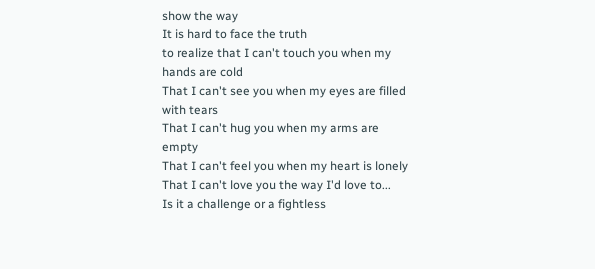show the way
It is hard to face the truth
to realize that I can't touch you when my hands are cold
That I can't see you when my eyes are filled with tears
That I can't hug you when my arms are empty
That I can't feel you when my heart is lonely
That I can't love you the way I'd love to...
Is it a challenge or a fightless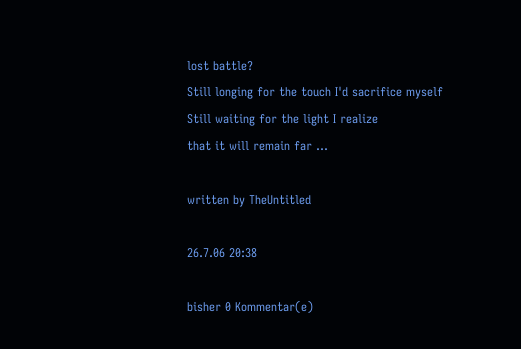lost battle?
Still longing for the touch I'd sacrifice myself
Still waiting for the light I realize
that it will remain far ...

written by TheUntitled

26.7.06 20:38

bisher 0 Kommentar(e)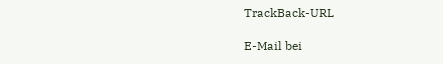TrackBack-URL

E-Mail bei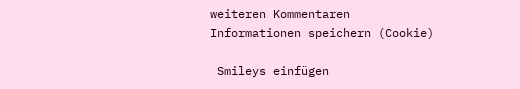weiteren Kommentaren
Informationen speichern (Cookie)

 Smileys einfügen